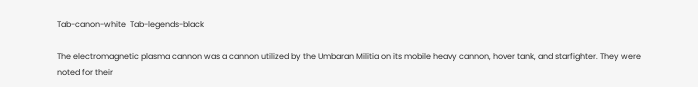Tab-canon-white  Tab-legends-black

The electromagnetic plasma cannon was a cannon utilized by the Umbaran Militia on its mobile heavy cannon, hover tank, and starfighter. They were noted for their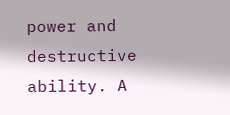power and destructive ability. A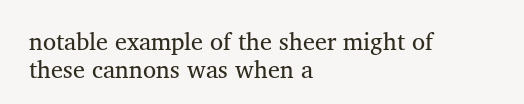notable example of the sheer might of these cannons was when a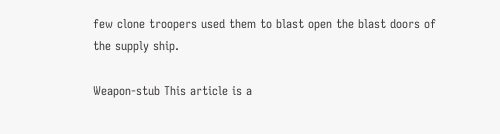few clone troopers used them to blast open the blast doors of the supply ship.

Weapon-stub This article is a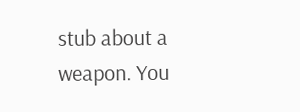stub about a weapon. You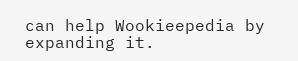can help Wookieepedia by expanding it.